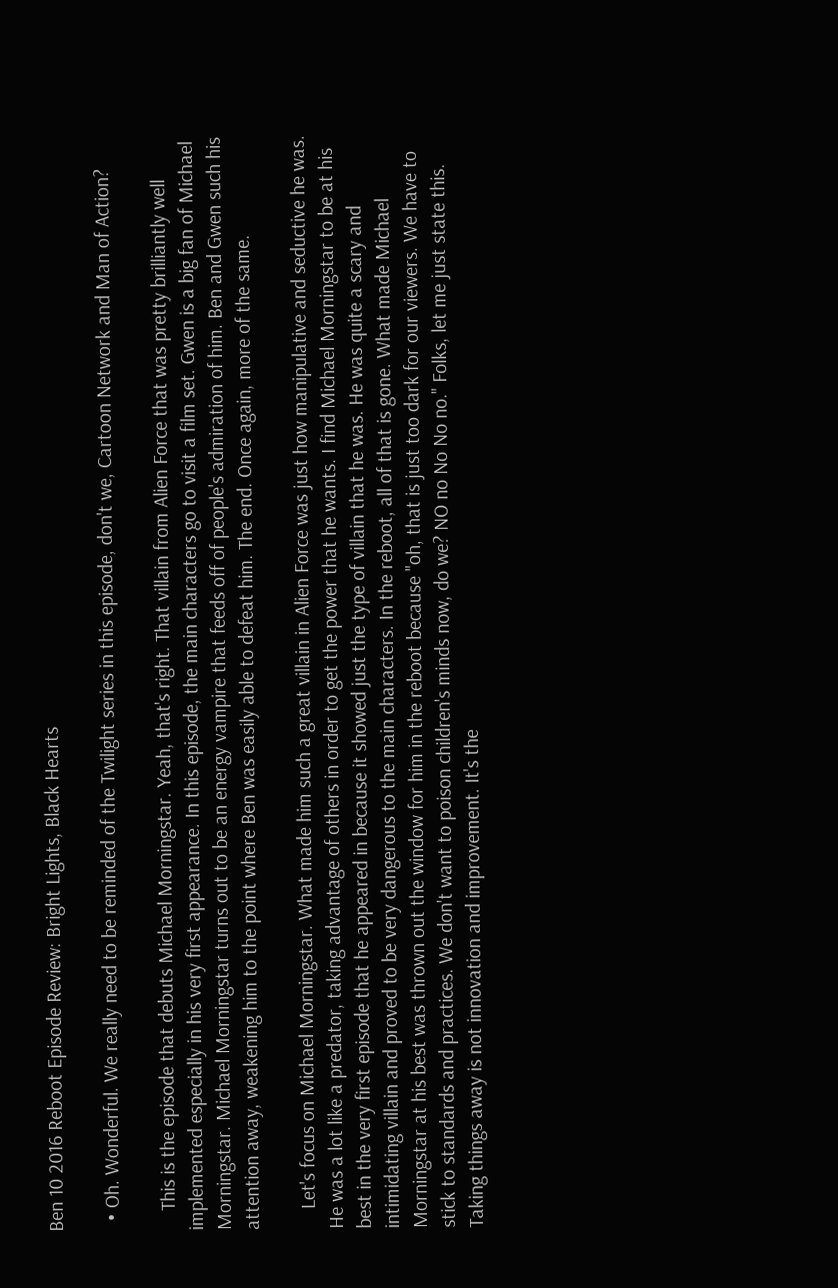Ben 10 2016 Reboot Episode Review: Bright Lights, Black Hearts

  • Oh. Wonderful. We really need to be reminded of the Twilight series in this episode, don't we, Cartoon Network and Man of Action?

    This is the episode that debuts Michael Morningstar. Yeah, that's right. That villain from Alien Force that was pretty brilliantly well implemented especially in his very first appearance. In this episode, the main characters go to visit a film set. Gwen is a big fan of Michael Morningstar. Michael Morningstar turns out to be an energy vampire that feeds off of people's admiration of him. Ben and Gwen such his attention away, weakening him to the point where Ben was easily able to defeat him. The end. Once again, more of the same.

    Let's focus on Michael Morningstar. What made him such a great villain in Alien Force was just how manipulative and seductive he was. He was a lot like a predator, taking advantage of others in order to get the power that he wants. I find Michael Morningstar to be at his best in the very first episode that he appeared in because it showed just the type of villain that he was. He was quite a scary and intimidating villain and proved to be very dangerous to the main characters. In the reboot, all of that is gone. What made Michael Morningstar at his best was thrown out the window for him in the reboot because "oh, that is just too dark for our viewers. We have to stick to standards and practices. We don't want to poison children's minds now, do we? NO no No No no." Folks, let me just state this. Taking things away is not innovation and improvement. It's the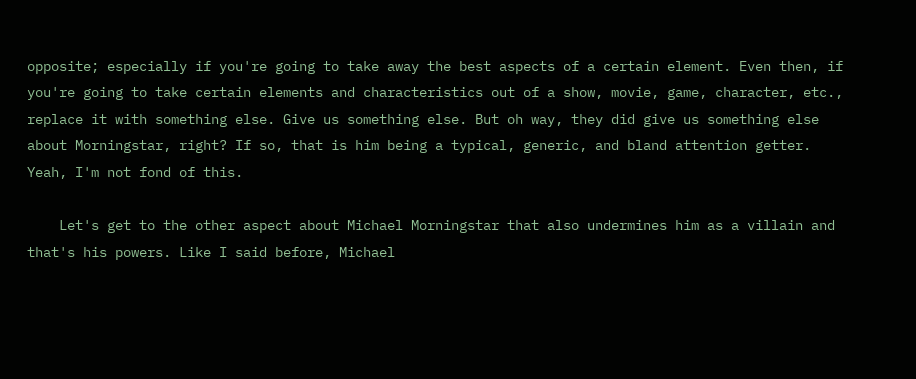opposite; especially if you're going to take away the best aspects of a certain element. Even then, if you're going to take certain elements and characteristics out of a show, movie, game, character, etc., replace it with something else. Give us something else. But oh way, they did give us something else about Morningstar, right? If so, that is him being a typical, generic, and bland attention getter. Yeah, I'm not fond of this.

    Let's get to the other aspect about Michael Morningstar that also undermines him as a villain and that's his powers. Like I said before, Michael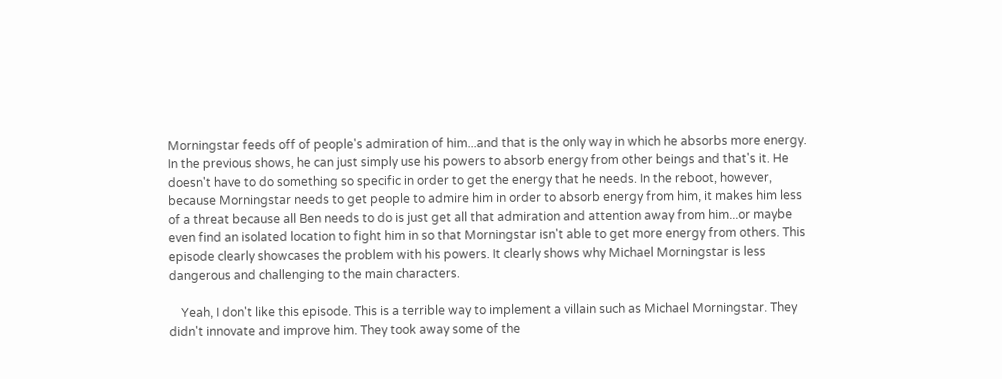Morningstar feeds off of people's admiration of him...and that is the only way in which he absorbs more energy. In the previous shows, he can just simply use his powers to absorb energy from other beings and that's it. He doesn't have to do something so specific in order to get the energy that he needs. In the reboot, however, because Morningstar needs to get people to admire him in order to absorb energy from him, it makes him less of a threat because all Ben needs to do is just get all that admiration and attention away from him...or maybe even find an isolated location to fight him in so that Morningstar isn't able to get more energy from others. This episode clearly showcases the problem with his powers. It clearly shows why Michael Morningstar is less dangerous and challenging to the main characters.

    Yeah, I don't like this episode. This is a terrible way to implement a villain such as Michael Morningstar. They didn't innovate and improve him. They took away some of the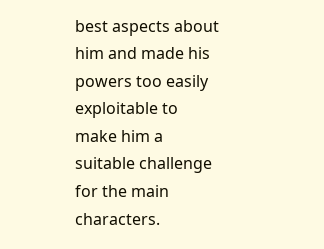best aspects about him and made his powers too easily exploitable to make him a suitable challenge for the main characters.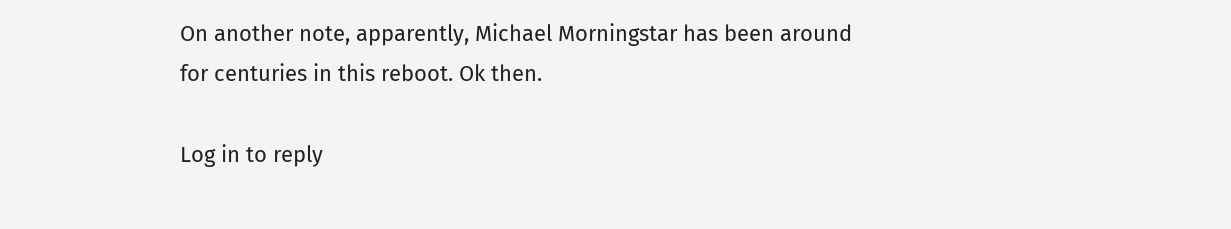On another note, apparently, Michael Morningstar has been around for centuries in this reboot. Ok then.

Log in to reply